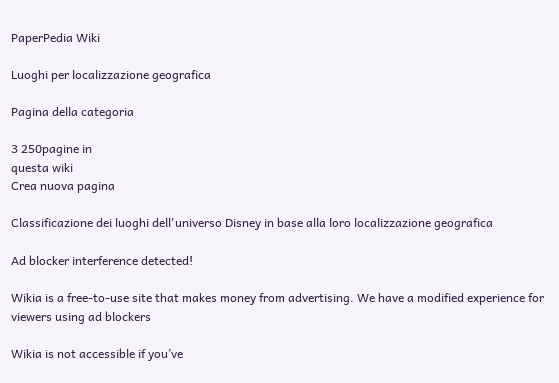PaperPedia Wiki

Luoghi per localizzazione geografica

Pagina della categoria

3 250pagine in
questa wiki
Crea nuova pagina

Classificazione dei luoghi dell'universo Disney in base alla loro localizzazione geografica

Ad blocker interference detected!

Wikia is a free-to-use site that makes money from advertising. We have a modified experience for viewers using ad blockers

Wikia is not accessible if you’ve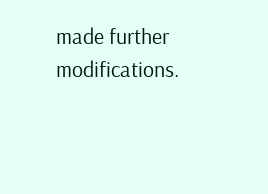made further modifications.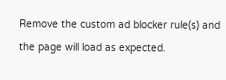Remove the custom ad blocker rule(s) and the page will load as expected.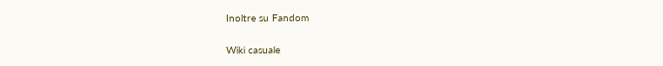Inoltre su Fandom

Wiki casuale